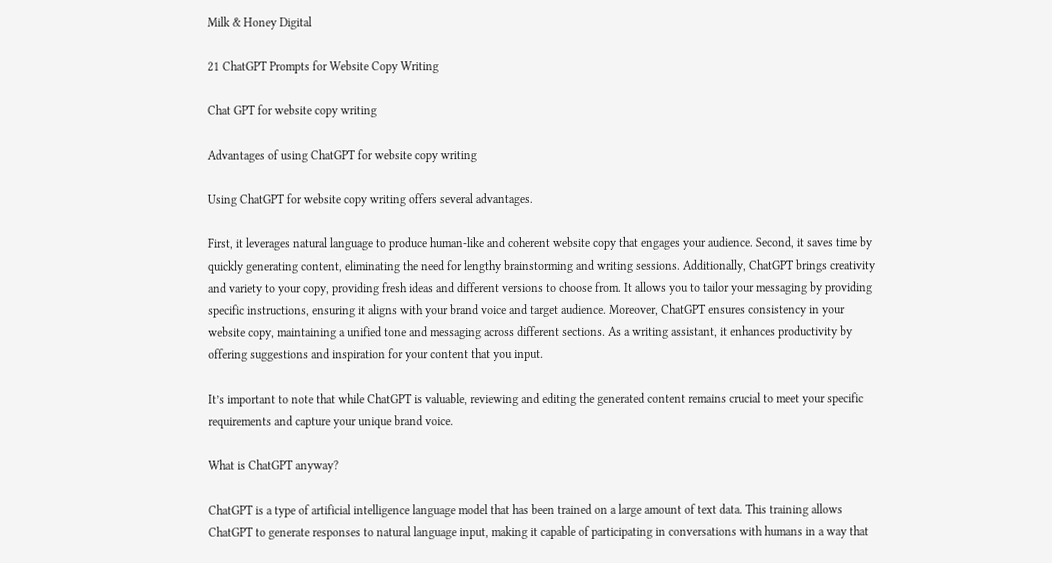Milk & Honey Digital

21 ChatGPT Prompts for Website Copy Writing

Chat GPT for website copy writing

Advantages of using ChatGPT for website copy writing

Using ChatGPT for website copy writing offers several advantages.

First, it leverages natural language to produce human-like and coherent website copy that engages your audience. Second, it saves time by quickly generating content, eliminating the need for lengthy brainstorming and writing sessions. Additionally, ChatGPT brings creativity and variety to your copy, providing fresh ideas and different versions to choose from. It allows you to tailor your messaging by providing specific instructions, ensuring it aligns with your brand voice and target audience. Moreover, ChatGPT ensures consistency in your website copy, maintaining a unified tone and messaging across different sections. As a writing assistant, it enhances productivity by offering suggestions and inspiration for your content that you input.

It’s important to note that while ChatGPT is valuable, reviewing and editing the generated content remains crucial to meet your specific requirements and capture your unique brand voice.

What is ChatGPT anyway?

ChatGPT is a type of artificial intelligence language model that has been trained on a large amount of text data. This training allows ChatGPT to generate responses to natural language input, making it capable of participating in conversations with humans in a way that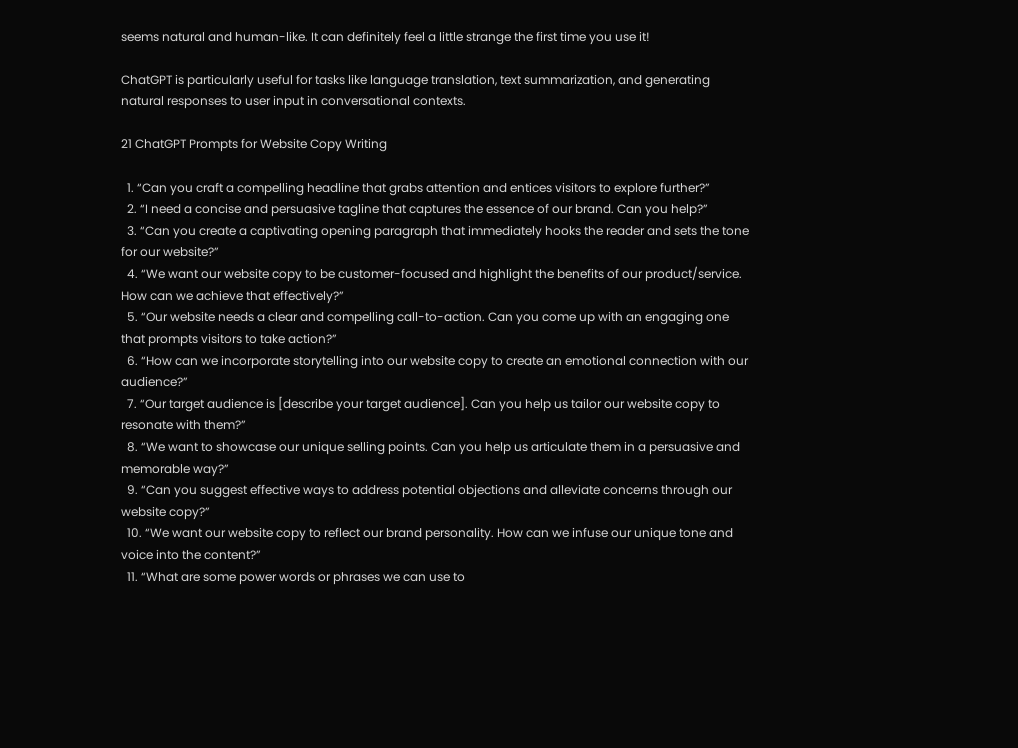seems natural and human-like. It can definitely feel a little strange the first time you use it!

ChatGPT is particularly useful for tasks like language translation, text summarization, and generating natural responses to user input in conversational contexts.

21 ChatGPT Prompts for Website Copy Writing

  1. “Can you craft a compelling headline that grabs attention and entices visitors to explore further?”
  2. “I need a concise and persuasive tagline that captures the essence of our brand. Can you help?”
  3. “Can you create a captivating opening paragraph that immediately hooks the reader and sets the tone for our website?”
  4. “We want our website copy to be customer-focused and highlight the benefits of our product/service. How can we achieve that effectively?”
  5. “Our website needs a clear and compelling call-to-action. Can you come up with an engaging one that prompts visitors to take action?”
  6. “How can we incorporate storytelling into our website copy to create an emotional connection with our audience?”
  7. “Our target audience is [describe your target audience]. Can you help us tailor our website copy to resonate with them?”
  8. “We want to showcase our unique selling points. Can you help us articulate them in a persuasive and memorable way?”
  9. “Can you suggest effective ways to address potential objections and alleviate concerns through our website copy?”
  10. “We want our website copy to reflect our brand personality. How can we infuse our unique tone and voice into the content?”
  11. “What are some power words or phrases we can use to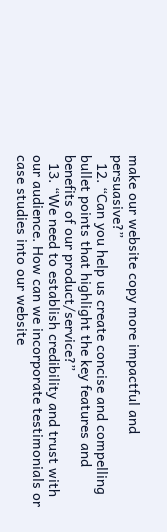make our website copy more impactful and persuasive?”
  12. “Can you help us create concise and compelling bullet points that highlight the key features and benefits of our product/service?”
  13. “We need to establish credibility and trust with our audience. How can we incorporate testimonials or case studies into our website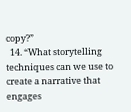copy?”
  14. “What storytelling techniques can we use to create a narrative that engages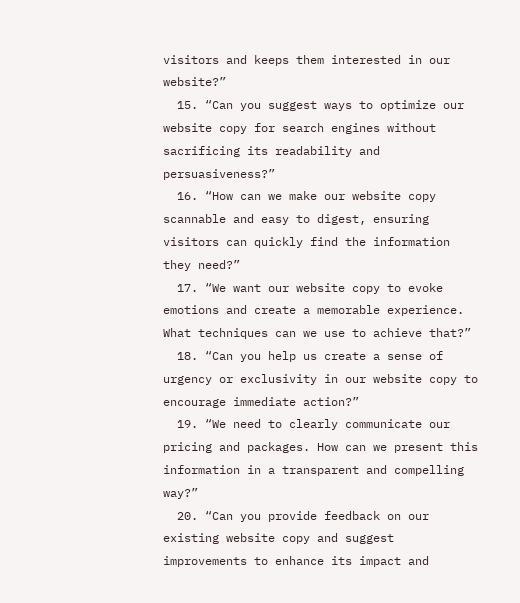visitors and keeps them interested in our website?”
  15. “Can you suggest ways to optimize our website copy for search engines without sacrificing its readability and persuasiveness?”
  16. “How can we make our website copy scannable and easy to digest, ensuring visitors can quickly find the information they need?”
  17. “We want our website copy to evoke emotions and create a memorable experience. What techniques can we use to achieve that?”
  18. “Can you help us create a sense of urgency or exclusivity in our website copy to encourage immediate action?”
  19. “We need to clearly communicate our pricing and packages. How can we present this information in a transparent and compelling way?”
  20. “Can you provide feedback on our existing website copy and suggest improvements to enhance its impact and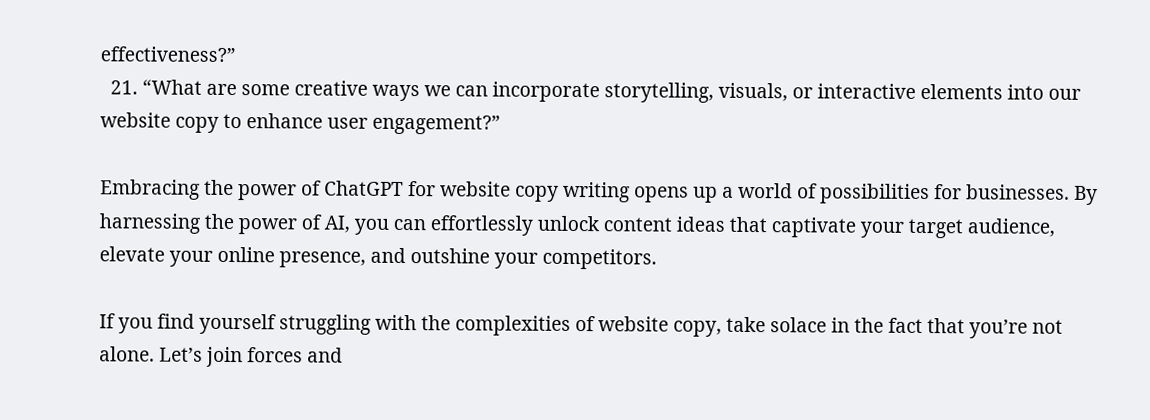effectiveness?”
  21. “What are some creative ways we can incorporate storytelling, visuals, or interactive elements into our website copy to enhance user engagement?”

Embracing the power of ChatGPT for website copy writing opens up a world of possibilities for businesses. By harnessing the power of AI, you can effortlessly unlock content ideas that captivate your target audience, elevate your online presence, and outshine your competitors.

If you find yourself struggling with the complexities of website copy, take solace in the fact that you’re not alone. Let’s join forces and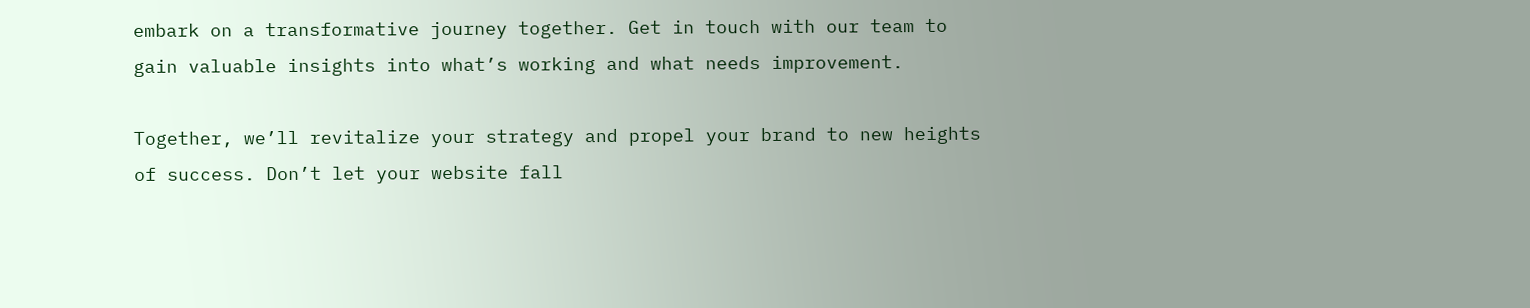embark on a transformative journey together. Get in touch with our team to gain valuable insights into what’s working and what needs improvement.

Together, we’ll revitalize your strategy and propel your brand to new heights of success. Don’t let your website fall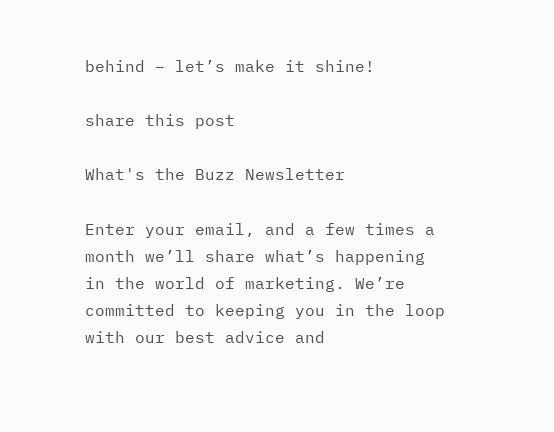behind – let’s make it shine!

share this post

What's the Buzz Newsletter

Enter your email, and a few times a month we’ll share what’s happening in the world of marketing. We’re committed to keeping you in the loop with our best advice and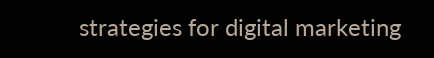strategies for digital marketing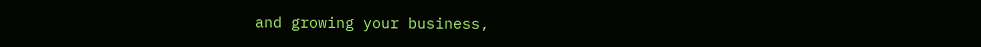and growing your business,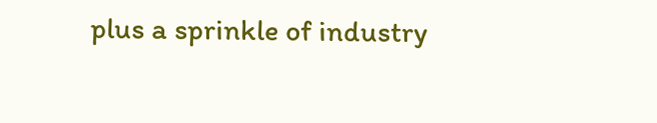plus a sprinkle of industry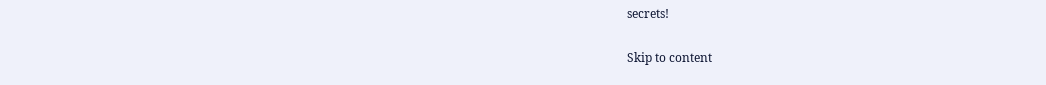secrets!

Skip to content